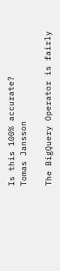Is this 100% accurate?
Tomas Jansson

The BigQuery Operator is fairly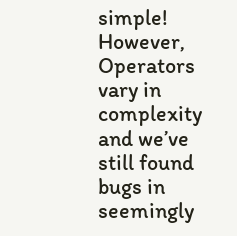simple! However, Operators vary in complexity and we’ve still found bugs in seemingly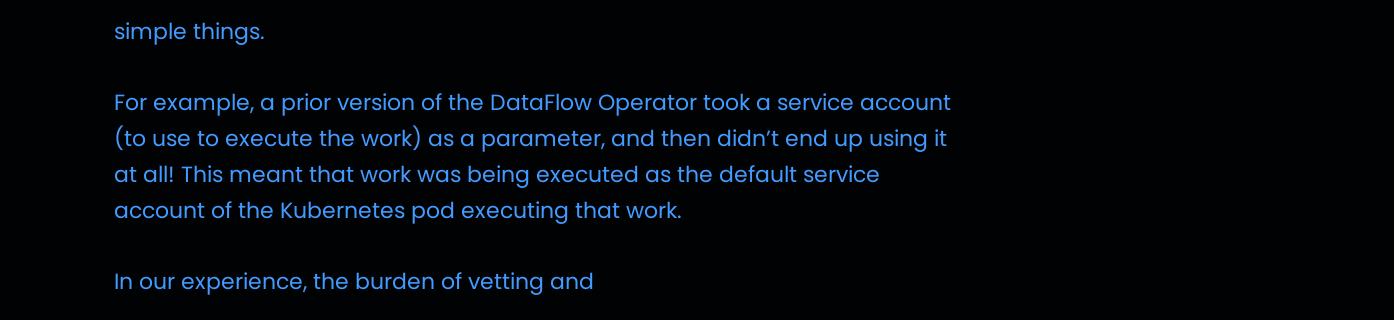simple things.

For example, a prior version of the DataFlow Operator took a service account (to use to execute the work) as a parameter, and then didn’t end up using it at all! This meant that work was being executed as the default service account of the Kubernetes pod executing that work.

In our experience, the burden of vetting and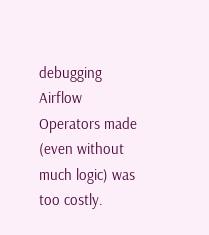debugging Airflow Operators made (even without much logic) was too costly.